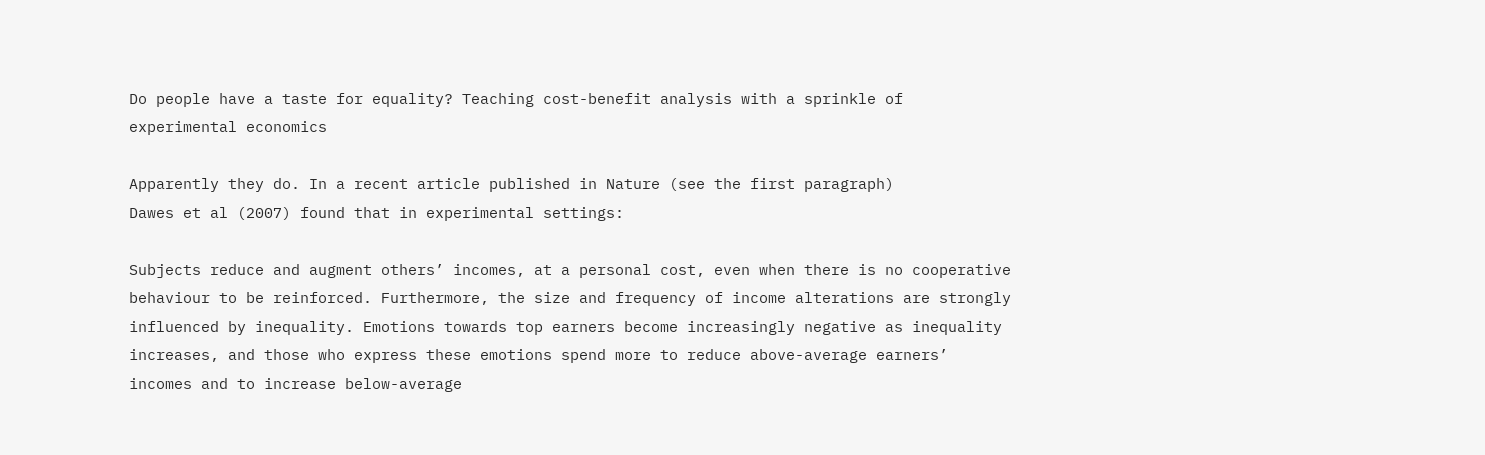Do people have a taste for equality? Teaching cost-benefit analysis with a sprinkle of experimental economics

Apparently they do. In a recent article published in Nature (see the first paragraph)
Dawes et al (2007) found that in experimental settings:

Subjects reduce and augment others’ incomes, at a personal cost, even when there is no cooperative behaviour to be reinforced. Furthermore, the size and frequency of income alterations are strongly influenced by inequality. Emotions towards top earners become increasingly negative as inequality increases, and those who express these emotions spend more to reduce above-average earners’ incomes and to increase below-average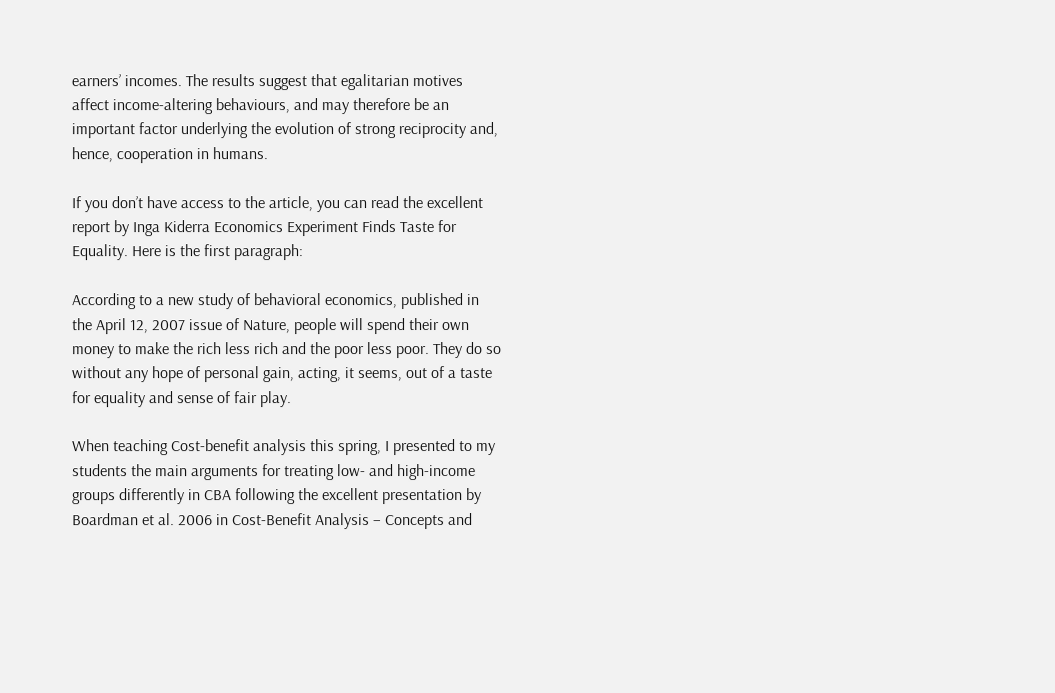earners’ incomes. The results suggest that egalitarian motives affect income-altering behaviours, and may therefore be an important factor underlying the evolution of strong reciprocity and, hence, cooperation in humans.

If you don’t have access to the article, you can read the excellent report by Inga Kiderra Economics Experiment Finds Taste for Equality. Here is the first paragraph:

According to a new study of behavioral economics, published in the April 12, 2007 issue of Nature, people will spend their own money to make the rich less rich and the poor less poor. They do so without any hope of personal gain, acting, it seems, out of a taste for equality and sense of fair play.

When teaching Cost-benefit analysis this spring, I presented to my students the main arguments for treating low- and high-income groups differently in CBA following the excellent presentation by Boardman et al. 2006 in Cost-Benefit Analysis – Concepts and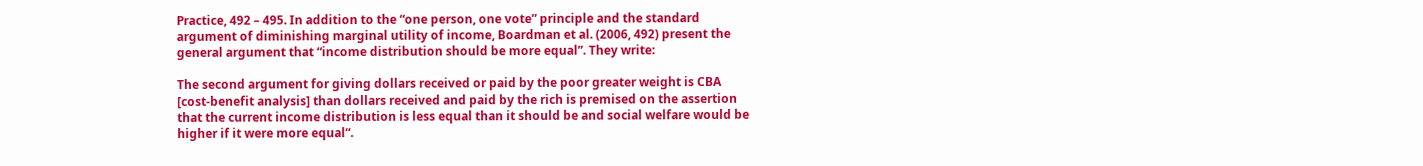Practice, 492 – 495. In addition to the “one person, one vote” principle and the standard argument of diminishing marginal utility of income, Boardman et al. (2006, 492) present the general argument that “income distribution should be more equal”. They write:

The second argument for giving dollars received or paid by the poor greater weight is CBA [cost-benefit analysis] than dollars received and paid by the rich is premised on the assertion that the current income distribution is less equal than it should be and social welfare would be higher if it were more equal“.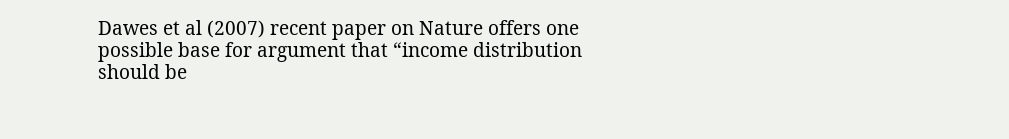Dawes et al (2007) recent paper on Nature offers one possible base for argument that “income distribution should be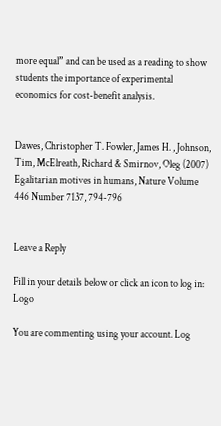more equal” and can be used as a reading to show students the importance of experimental economics for cost-benefit analysis.


Dawes, Christopher T. Fowler, James H. , Johnson, Tim, McElreath, Richard & Smirnov, Oleg (2007) Egalitarian motives in humans, Nature Volume 446 Number 7137, 794-796


Leave a Reply

Fill in your details below or click an icon to log in: Logo

You are commenting using your account. Log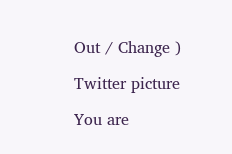Out / Change )

Twitter picture

You are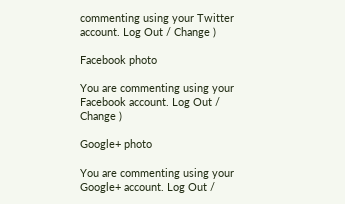commenting using your Twitter account. Log Out / Change )

Facebook photo

You are commenting using your Facebook account. Log Out / Change )

Google+ photo

You are commenting using your Google+ account. Log Out /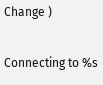Change )

Connecting to %s